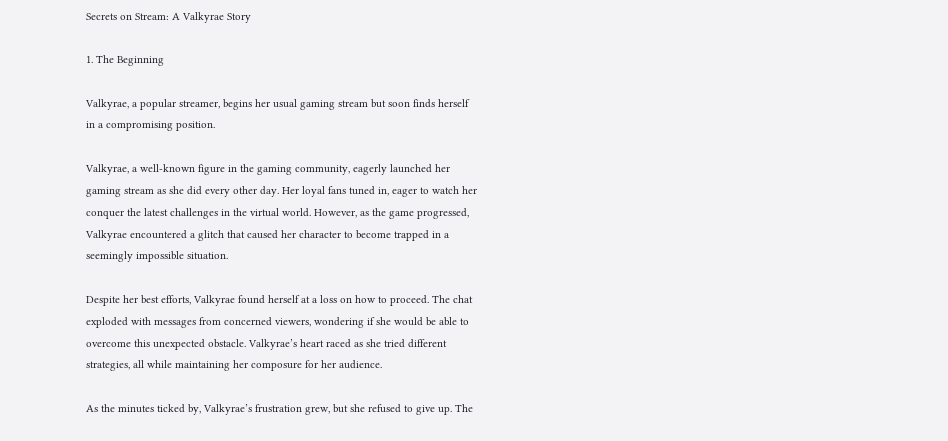Secrets on Stream: A Valkyrae Story

1. The Beginning

Valkyrae, a popular streamer, begins her usual gaming stream but soon finds herself in a compromising position.

Valkyrae, a well-known figure in the gaming community, eagerly launched her gaming stream as she did every other day. Her loyal fans tuned in, eager to watch her conquer the latest challenges in the virtual world. However, as the game progressed, Valkyrae encountered a glitch that caused her character to become trapped in a seemingly impossible situation.

Despite her best efforts, Valkyrae found herself at a loss on how to proceed. The chat exploded with messages from concerned viewers, wondering if she would be able to overcome this unexpected obstacle. Valkyrae’s heart raced as she tried different strategies, all while maintaining her composure for her audience.

As the minutes ticked by, Valkyrae’s frustration grew, but she refused to give up. The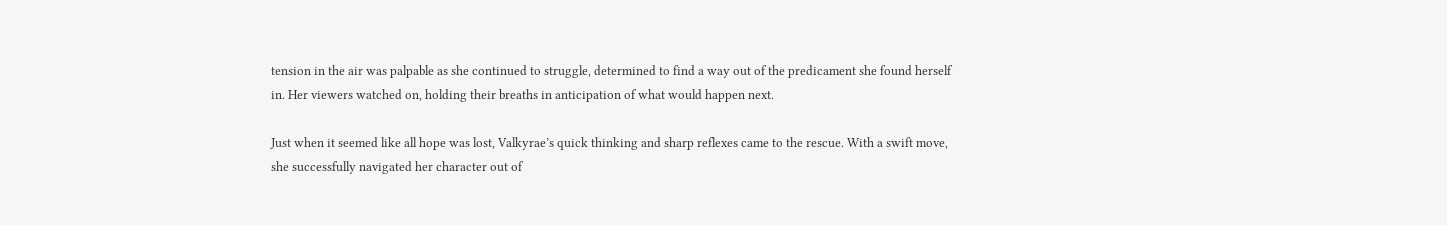tension in the air was palpable as she continued to struggle, determined to find a way out of the predicament she found herself in. Her viewers watched on, holding their breaths in anticipation of what would happen next.

Just when it seemed like all hope was lost, Valkyrae’s quick thinking and sharp reflexes came to the rescue. With a swift move, she successfully navigated her character out of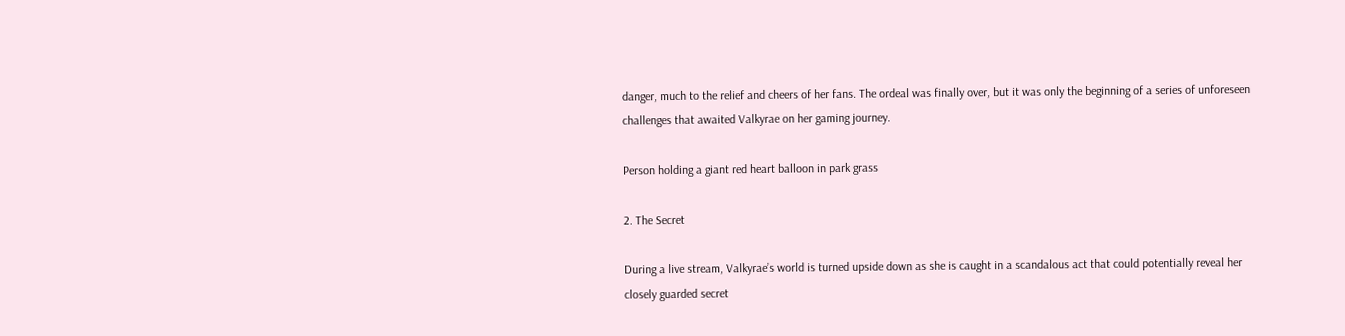danger, much to the relief and cheers of her fans. The ordeal was finally over, but it was only the beginning of a series of unforeseen challenges that awaited Valkyrae on her gaming journey.

Person holding a giant red heart balloon in park grass

2. The Secret

During a live stream, Valkyrae’s world is turned upside down as she is caught in a scandalous act that could potentially reveal her closely guarded secret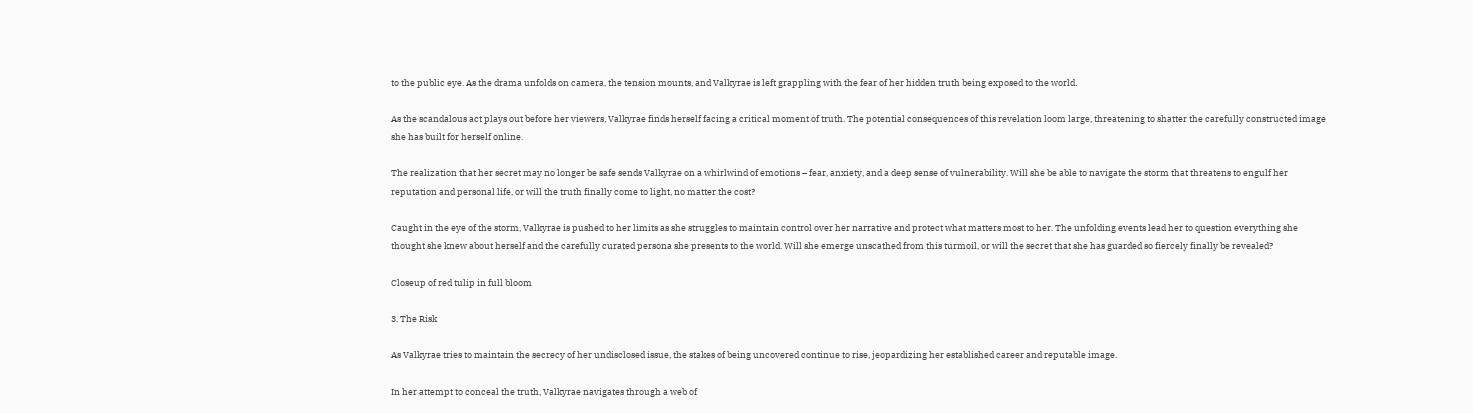to the public eye. As the drama unfolds on camera, the tension mounts, and Valkyrae is left grappling with the fear of her hidden truth being exposed to the world.

As the scandalous act plays out before her viewers, Valkyrae finds herself facing a critical moment of truth. The potential consequences of this revelation loom large, threatening to shatter the carefully constructed image she has built for herself online.

The realization that her secret may no longer be safe sends Valkyrae on a whirlwind of emotions – fear, anxiety, and a deep sense of vulnerability. Will she be able to navigate the storm that threatens to engulf her reputation and personal life, or will the truth finally come to light, no matter the cost?

Caught in the eye of the storm, Valkyrae is pushed to her limits as she struggles to maintain control over her narrative and protect what matters most to her. The unfolding events lead her to question everything she thought she knew about herself and the carefully curated persona she presents to the world. Will she emerge unscathed from this turmoil, or will the secret that she has guarded so fiercely finally be revealed?

Closeup of red tulip in full bloom

3. The Risk

As Valkyrae tries to maintain the secrecy of her undisclosed issue, the stakes of being uncovered continue to rise, jeopardizing her established career and reputable image.

In her attempt to conceal the truth, Valkyrae navigates through a web of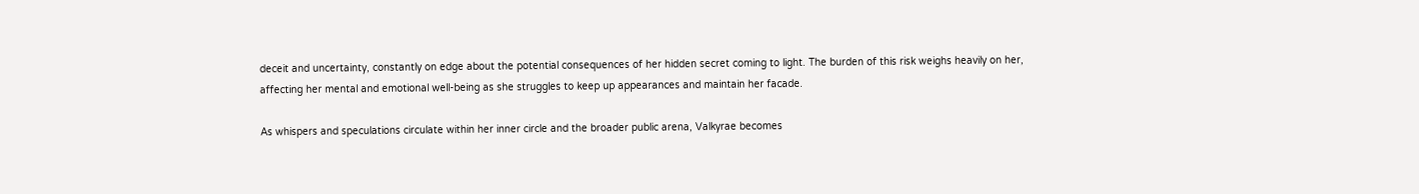deceit and uncertainty, constantly on edge about the potential consequences of her hidden secret coming to light. The burden of this risk weighs heavily on her, affecting her mental and emotional well-being as she struggles to keep up appearances and maintain her facade.

As whispers and speculations circulate within her inner circle and the broader public arena, Valkyrae becomes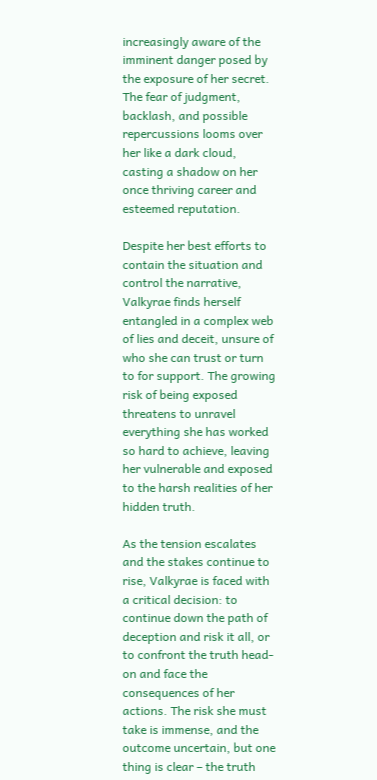increasingly aware of the imminent danger posed by the exposure of her secret. The fear of judgment, backlash, and possible repercussions looms over her like a dark cloud, casting a shadow on her once thriving career and esteemed reputation.

Despite her best efforts to contain the situation and control the narrative, Valkyrae finds herself entangled in a complex web of lies and deceit, unsure of who she can trust or turn to for support. The growing risk of being exposed threatens to unravel everything she has worked so hard to achieve, leaving her vulnerable and exposed to the harsh realities of her hidden truth.

As the tension escalates and the stakes continue to rise, Valkyrae is faced with a critical decision: to continue down the path of deception and risk it all, or to confront the truth head-on and face the consequences of her actions. The risk she must take is immense, and the outcome uncertain, but one thing is clear – the truth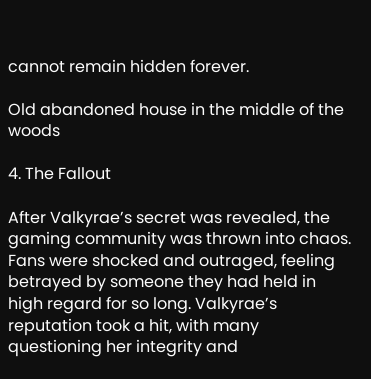cannot remain hidden forever.

Old abandoned house in the middle of the woods

4. The Fallout

After Valkyrae’s secret was revealed, the gaming community was thrown into chaos. Fans were shocked and outraged, feeling betrayed by someone they had held in high regard for so long. Valkyrae’s reputation took a hit, with many questioning her integrity and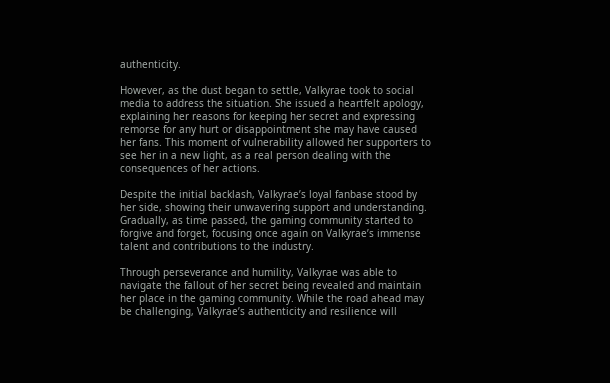authenticity.

However, as the dust began to settle, Valkyrae took to social media to address the situation. She issued a heartfelt apology, explaining her reasons for keeping her secret and expressing remorse for any hurt or disappointment she may have caused her fans. This moment of vulnerability allowed her supporters to see her in a new light, as a real person dealing with the consequences of her actions.

Despite the initial backlash, Valkyrae’s loyal fanbase stood by her side, showing their unwavering support and understanding. Gradually, as time passed, the gaming community started to forgive and forget, focusing once again on Valkyrae’s immense talent and contributions to the industry.

Through perseverance and humility, Valkyrae was able to navigate the fallout of her secret being revealed and maintain her place in the gaming community. While the road ahead may be challenging, Valkyrae’s authenticity and resilience will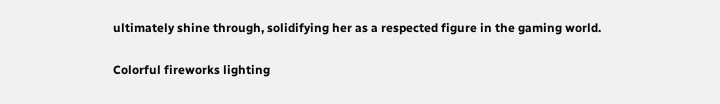ultimately shine through, solidifying her as a respected figure in the gaming world.

Colorful fireworks lighting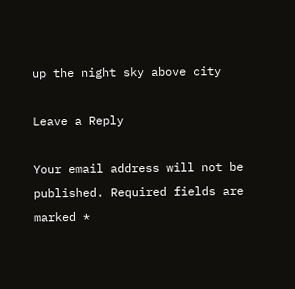up the night sky above city

Leave a Reply

Your email address will not be published. Required fields are marked *